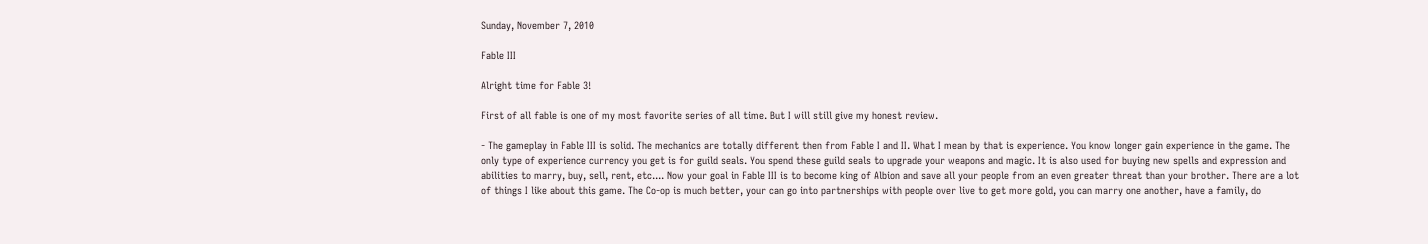Sunday, November 7, 2010

Fable III

Alright time for Fable 3!

First of all fable is one of my most favorite series of all time. But I will still give my honest review.

- The gameplay in Fable III is solid. The mechanics are totally different then from Fable I and II. What I mean by that is experience. You know longer gain experience in the game. The only type of experience currency you get is for guild seals. You spend these guild seals to upgrade your weapons and magic. It is also used for buying new spells and expression and abilities to marry, buy, sell, rent, etc.... Now your goal in Fable III is to become king of Albion and save all your people from an even greater threat than your brother. There are a lot of things I like about this game. The Co-op is much better, your can go into partnerships with people over live to get more gold, you can marry one another, have a family, do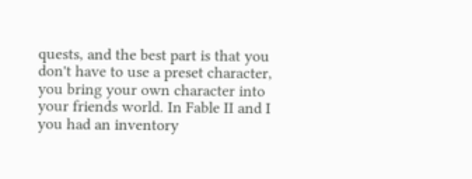quests, and the best part is that you don't have to use a preset character, you bring your own character into your friends world. In Fable II and I you had an inventory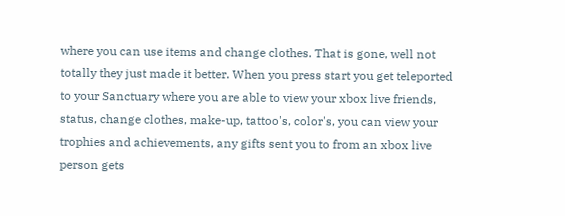where you can use items and change clothes. That is gone, well not totally they just made it better. When you press start you get teleported to your Sanctuary where you are able to view your xbox live friends, status, change clothes, make-up, tattoo's, color's, you can view your trophies and achievements, any gifts sent you to from an xbox live person gets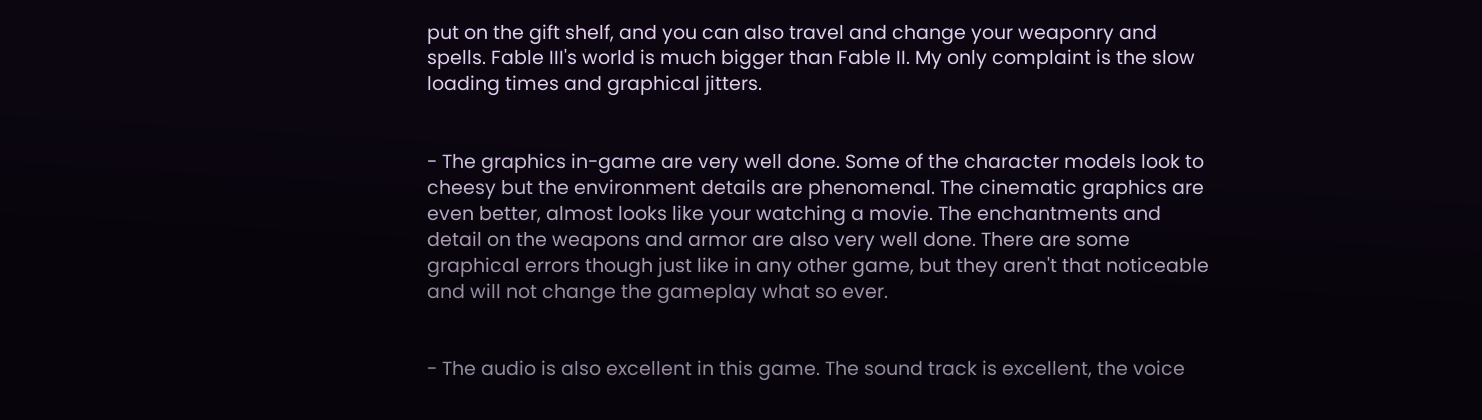put on the gift shelf, and you can also travel and change your weaponry and spells. Fable III's world is much bigger than Fable II. My only complaint is the slow loading times and graphical jitters.


- The graphics in-game are very well done. Some of the character models look to cheesy but the environment details are phenomenal. The cinematic graphics are even better, almost looks like your watching a movie. The enchantments and detail on the weapons and armor are also very well done. There are some graphical errors though just like in any other game, but they aren't that noticeable and will not change the gameplay what so ever.


- The audio is also excellent in this game. The sound track is excellent, the voice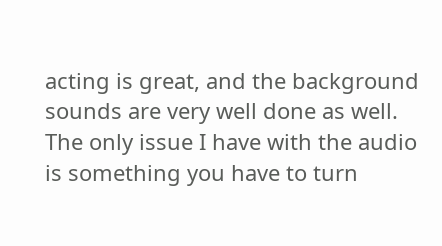acting is great, and the background sounds are very well done as well. The only issue I have with the audio is something you have to turn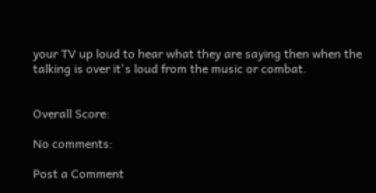your TV up loud to hear what they are saying then when the talking is over it's loud from the music or combat.


Overall Score:

No comments:

Post a Comment